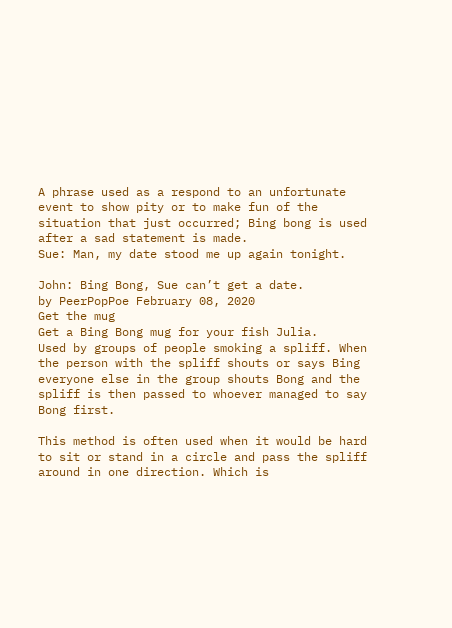A phrase used as a respond to an unfortunate event to show pity or to make fun of the situation that just occurred; Bing bong is used after a sad statement is made.
Sue: Man, my date stood me up again tonight.

John: Bing Bong, Sue can’t get a date.
by PeerPopPoe February 08, 2020
Get the mug
Get a Bing Bong mug for your fish Julia.
Used by groups of people smoking a spliff. When the person with the spliff shouts or says Bing everyone else in the group shouts Bong and the spliff is then passed to whoever managed to say Bong first.

This method is often used when it would be hard to sit or stand in a circle and pass the spliff around in one direction. Which is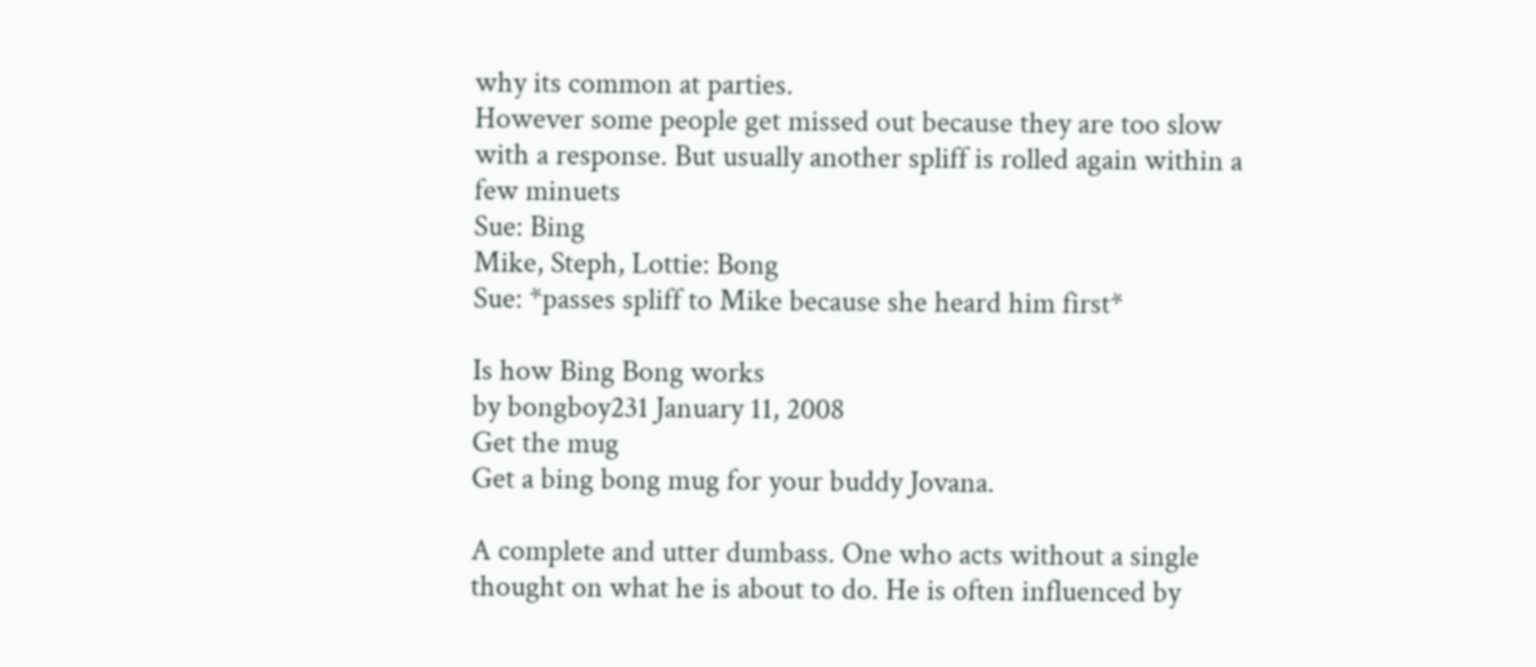why its common at parties.
However some people get missed out because they are too slow with a response. But usually another spliff is rolled again within a few minuets
Sue: Bing
Mike, Steph, Lottie: Bong
Sue: *passes spliff to Mike because she heard him first*

Is how Bing Bong works
by bongboy231 January 11, 2008
Get the mug
Get a bing bong mug for your buddy Jovana.

A complete and utter dumbass. One who acts without a single thought on what he is about to do. He is often influenced by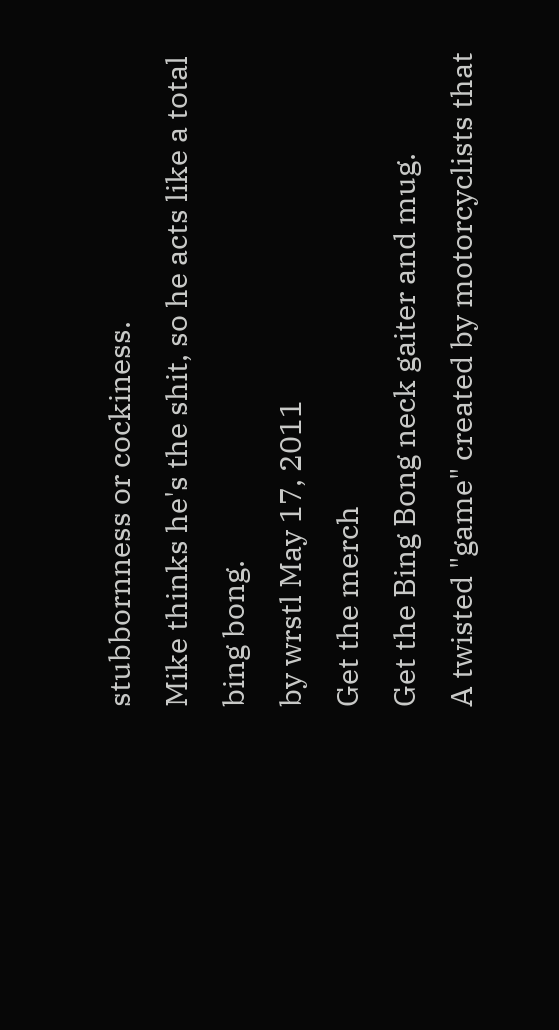stubbornness or cockiness.
Mike thinks he's the shit, so he acts like a total bing bong.
by wrstl May 17, 2011
Get the merch
Get the Bing Bong neck gaiter and mug.
A twisted "game" created by motorcyclists that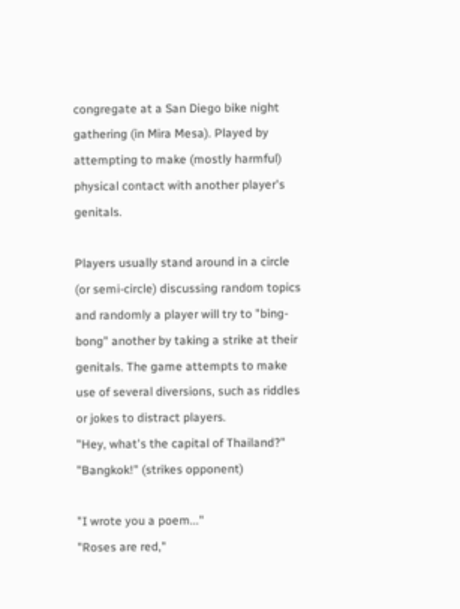congregate at a San Diego bike night gathering (in Mira Mesa). Played by attempting to make (mostly harmful) physical contact with another player's genitals.

Players usually stand around in a circle (or semi-circle) discussing random topics and randomly a player will try to "bing-bong" another by taking a strike at their genitals. The game attempts to make use of several diversions, such as riddles or jokes to distract players.
"Hey, what's the capital of Thailand?"
"Bangkok!" (strikes opponent)

"I wrote you a poem..."
"Roses are red,"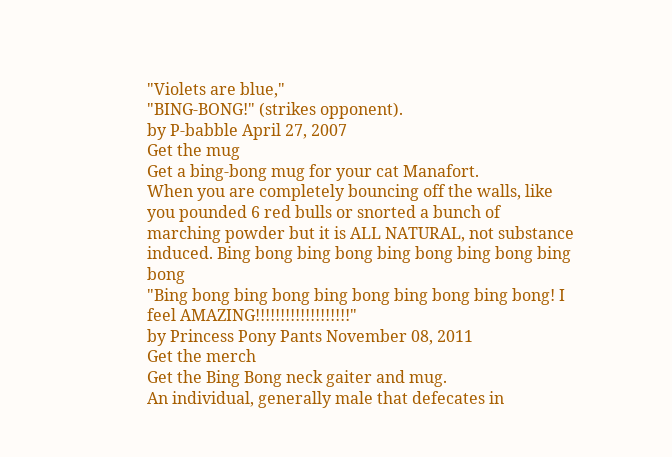"Violets are blue,"
"BING-BONG!" (strikes opponent).
by P-babble April 27, 2007
Get the mug
Get a bing-bong mug for your cat Manafort.
When you are completely bouncing off the walls, like you pounded 6 red bulls or snorted a bunch of marching powder but it is ALL NATURAL, not substance induced. Bing bong bing bong bing bong bing bong bing bong
"Bing bong bing bong bing bong bing bong bing bong! I feel AMAZING!!!!!!!!!!!!!!!!!!!"
by Princess Pony Pants November 08, 2011
Get the merch
Get the Bing Bong neck gaiter and mug.
An individual, generally male that defecates in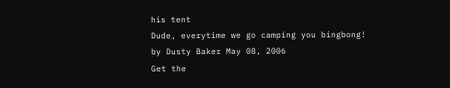his tent
Dude, everytime we go camping you bingbong!
by Dusty Baker May 08, 2006
Get the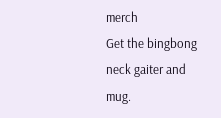merch
Get the bingbong neck gaiter and mug.